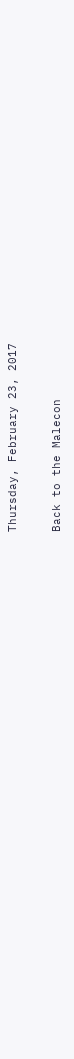Thursday, February 23, 2017

Back to the Malecon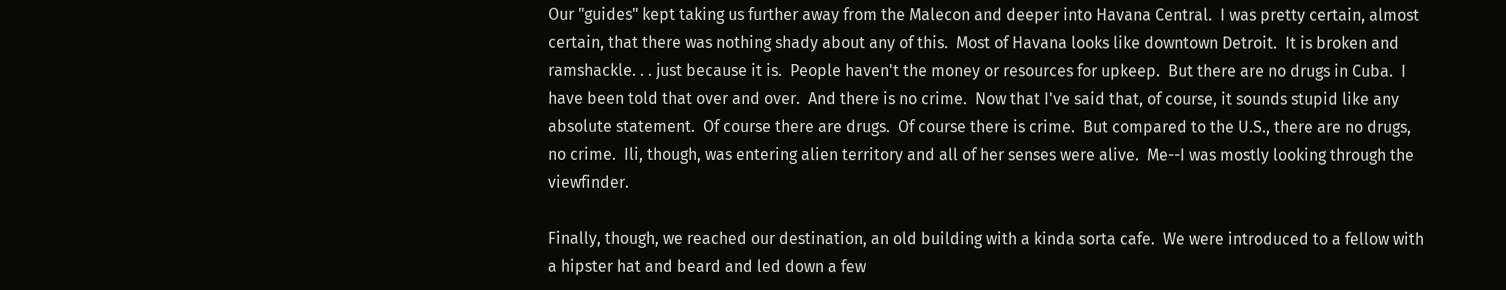Our "guides" kept taking us further away from the Malecon and deeper into Havana Central.  I was pretty certain, almost certain, that there was nothing shady about any of this.  Most of Havana looks like downtown Detroit.  It is broken and ramshackle. . . just because it is.  People haven't the money or resources for upkeep.  But there are no drugs in Cuba.  I have been told that over and over.  And there is no crime.  Now that I've said that, of course, it sounds stupid like any absolute statement.  Of course there are drugs.  Of course there is crime.  But compared to the U.S., there are no drugs, no crime.  Ili, though, was entering alien territory and all of her senses were alive.  Me--I was mostly looking through the viewfinder.

Finally, though, we reached our destination, an old building with a kinda sorta cafe.  We were introduced to a fellow with a hipster hat and beard and led down a few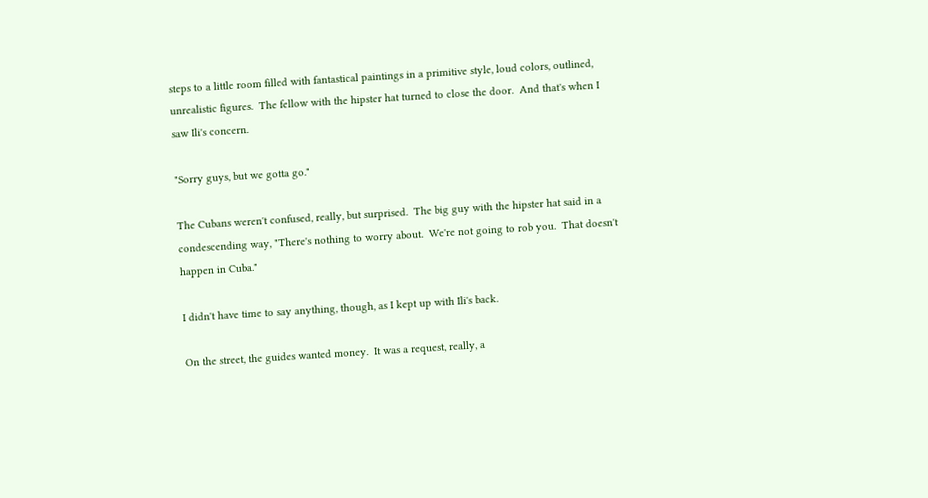steps to a little room filled with fantastical paintings in a primitive style, loud colors, outlined, unrealistic figures.  The fellow with the hipster hat turned to close the door.  And that's when I saw Ili's concern.

"Sorry guys, but we gotta go."

The Cubans weren't confused, really, but surprised.  The big guy with the hipster hat said in a condescending way, "There's nothing to worry about.  We're not going to rob you.  That doesn't happen in Cuba."

I didn't have time to say anything, though, as I kept up with Ili's back.

On the street, the guides wanted money.  It was a request, really, a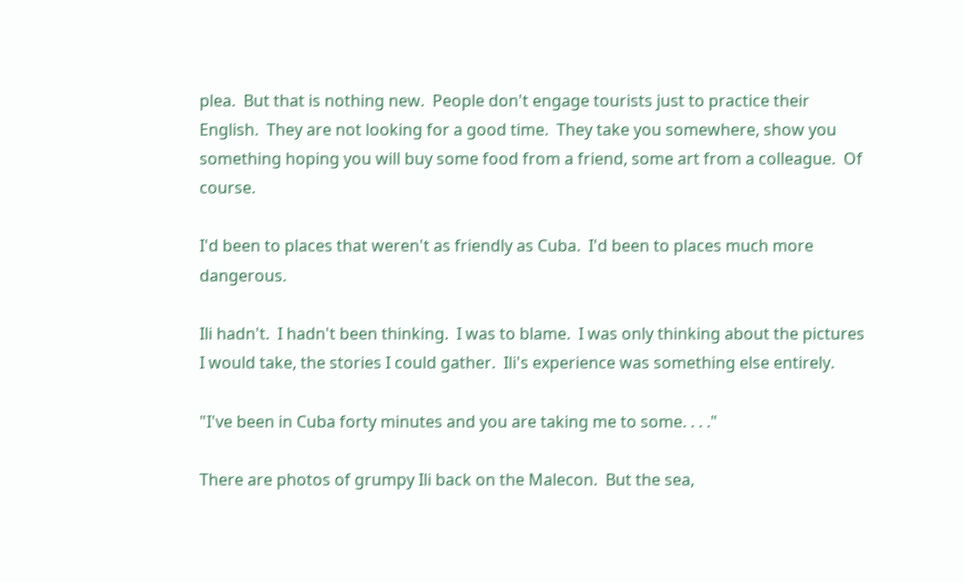plea.  But that is nothing new.  People don't engage tourists just to practice their English.  They are not looking for a good time.  They take you somewhere, show you something hoping you will buy some food from a friend, some art from a colleague.  Of course.

I'd been to places that weren't as friendly as Cuba.  I'd been to places much more dangerous.

Ili hadn't.  I hadn't been thinking.  I was to blame.  I was only thinking about the pictures I would take, the stories I could gather.  Ili's experience was something else entirely.

"I've been in Cuba forty minutes and you are taking me to some. . . ."

There are photos of grumpy Ili back on the Malecon.  But the sea,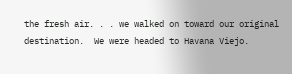the fresh air. . . we walked on toward our original destination.  We were headed to Havana Viejo.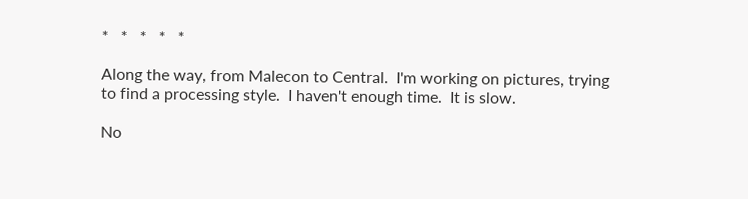*   *   *   *   *

Along the way, from Malecon to Central.  I'm working on pictures, trying to find a processing style.  I haven't enough time.  It is slow.

No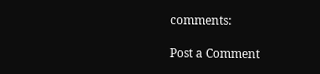comments:

Post a Comment